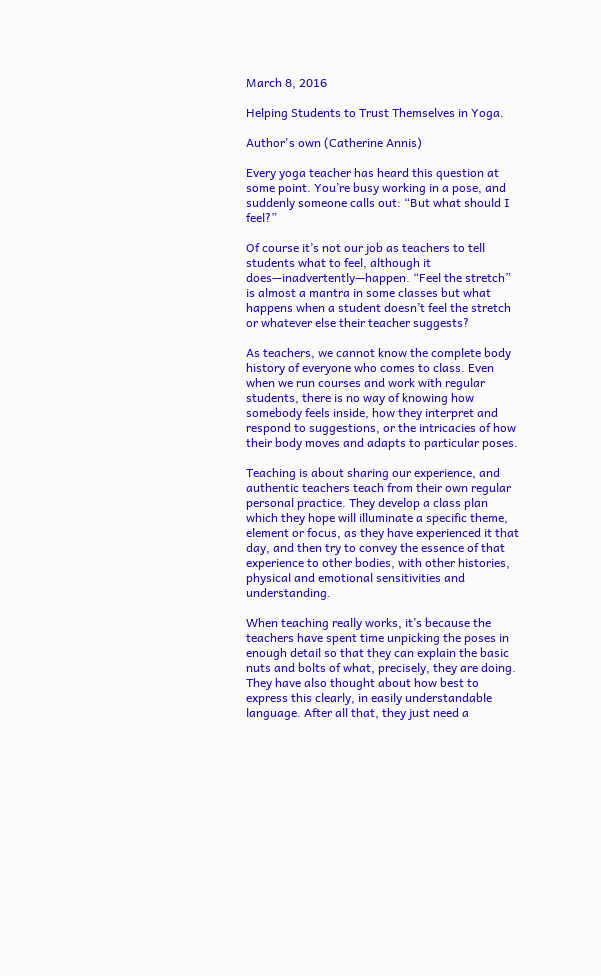March 8, 2016

Helping Students to Trust Themselves in Yoga.

Author's own (Catherine Annis)

Every yoga teacher has heard this question at some point. You’re busy working in a pose, and suddenly someone calls out: “But what should I feel?”

Of course it’s not our job as teachers to tell students what to feel, although it does—inadvertently—happen. “Feel the stretch” is almost a mantra in some classes but what happens when a student doesn’t feel the stretch or whatever else their teacher suggests?

As teachers, we cannot know the complete body history of everyone who comes to class. Even when we run courses and work with regular students, there is no way of knowing how somebody feels inside, how they interpret and respond to suggestions, or the intricacies of how their body moves and adapts to particular poses.

Teaching is about sharing our experience, and authentic teachers teach from their own regular personal practice. They develop a class plan which they hope will illuminate a specific theme, element or focus, as they have experienced it that day, and then try to convey the essence of that experience to other bodies, with other histories, physical and emotional sensitivities and understanding.

When teaching really works, it’s because the teachers have spent time unpicking the poses in enough detail so that they can explain the basic nuts and bolts of what, precisely, they are doing. They have also thought about how best to express this clearly, in easily understandable language. After all that, they just need a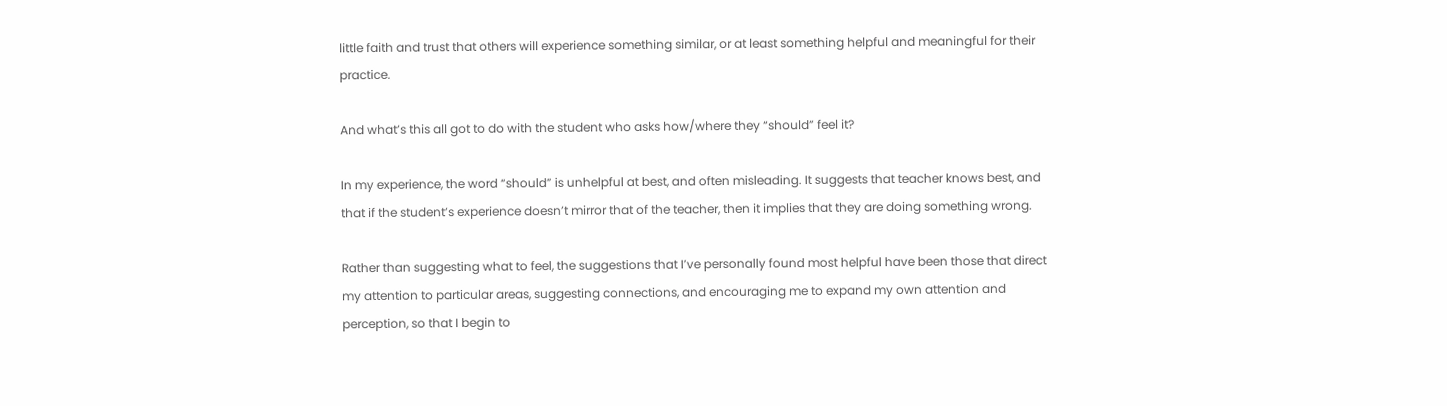little faith and trust that others will experience something similar, or at least something helpful and meaningful for their practice.

And what’s this all got to do with the student who asks how/where they “should” feel it?

In my experience, the word “should” is unhelpful at best, and often misleading. It suggests that teacher knows best, and that if the student’s experience doesn’t mirror that of the teacher, then it implies that they are doing something wrong.

Rather than suggesting what to feel, the suggestions that I’ve personally found most helpful have been those that direct my attention to particular areas, suggesting connections, and encouraging me to expand my own attention and perception, so that I begin to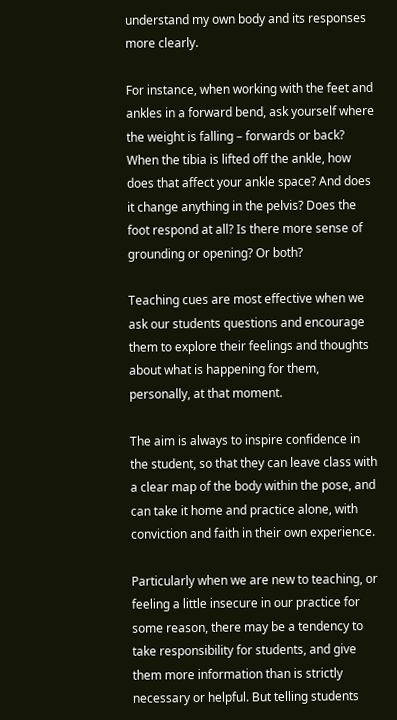understand my own body and its responses more clearly.

For instance, when working with the feet and ankles in a forward bend, ask yourself where the weight is falling – forwards or back? When the tibia is lifted off the ankle, how does that affect your ankle space? And does it change anything in the pelvis? Does the foot respond at all? Is there more sense of grounding or opening? Or both?

Teaching cues are most effective when we ask our students questions and encourage them to explore their feelings and thoughts about what is happening for them, personally, at that moment.

The aim is always to inspire confidence in the student, so that they can leave class with a clear map of the body within the pose, and can take it home and practice alone, with conviction and faith in their own experience.

Particularly when we are new to teaching, or feeling a little insecure in our practice for some reason, there may be a tendency to take responsibility for students, and give them more information than is strictly necessary or helpful. But telling students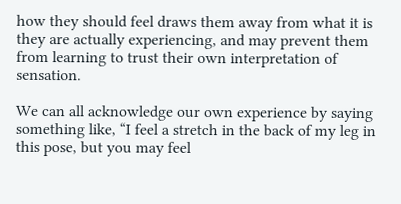how they should feel draws them away from what it is they are actually experiencing, and may prevent them from learning to trust their own interpretation of sensation.

We can all acknowledge our own experience by saying something like, “I feel a stretch in the back of my leg in this pose, but you may feel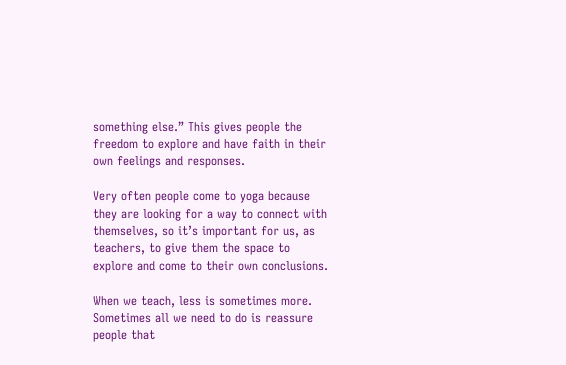something else.” This gives people the freedom to explore and have faith in their own feelings and responses.

Very often people come to yoga because they are looking for a way to connect with themselves, so it’s important for us, as teachers, to give them the space to explore and come to their own conclusions.

When we teach, less is sometimes more. Sometimes all we need to do is reassure people that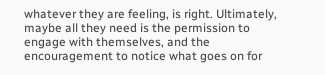whatever they are feeling, is right. Ultimately, maybe all they need is the permission to engage with themselves, and the encouragement to notice what goes on for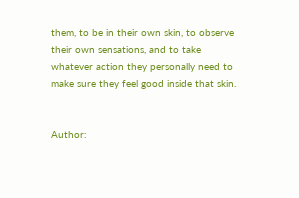them, to be in their own skin, to observe their own sensations, and to take whatever action they personally need to make sure they feel good inside that skin.


Author: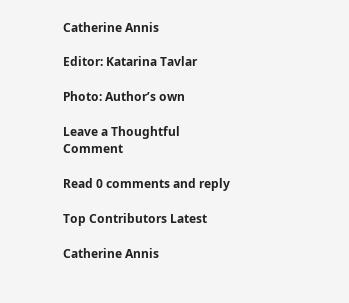Catherine Annis

Editor: Katarina Tavlar

Photo: Author’s own

Leave a Thoughtful Comment

Read 0 comments and reply

Top Contributors Latest

Catherine Annis